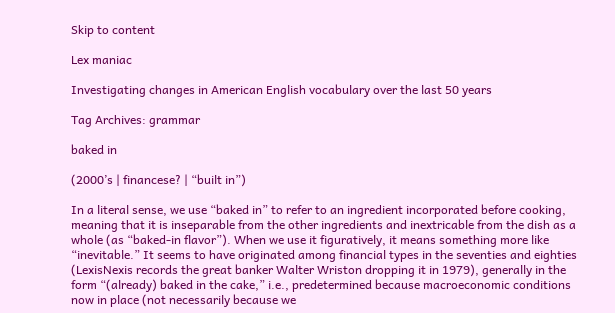Skip to content

Lex maniac

Investigating changes in American English vocabulary over the last 50 years

Tag Archives: grammar

baked in

(2000’s | financese? | “built in”)

In a literal sense, we use “baked in” to refer to an ingredient incorporated before cooking, meaning that it is inseparable from the other ingredients and inextricable from the dish as a whole (as “baked-in flavor”). When we use it figuratively, it means something more like “inevitable.” It seems to have originated among financial types in the seventies and eighties (LexisNexis records the great banker Walter Wriston dropping it in 1979), generally in the form “(already) baked in the cake,” i.e., predetermined because macroeconomic conditions now in place (not necessarily because we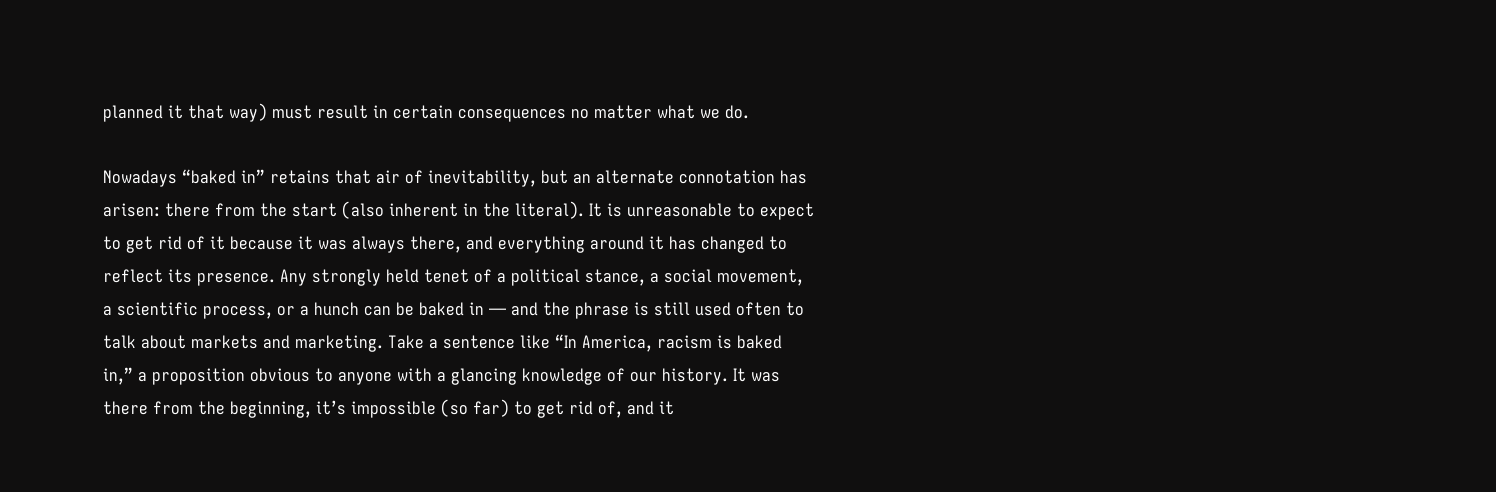planned it that way) must result in certain consequences no matter what we do.

Nowadays “baked in” retains that air of inevitability, but an alternate connotation has arisen: there from the start (also inherent in the literal). It is unreasonable to expect to get rid of it because it was always there, and everything around it has changed to reflect its presence. Any strongly held tenet of a political stance, a social movement, a scientific process, or a hunch can be baked in — and the phrase is still used often to talk about markets and marketing. Take a sentence like “In America, racism is baked in,” a proposition obvious to anyone with a glancing knowledge of our history. It was there from the beginning, it’s impossible (so far) to get rid of, and it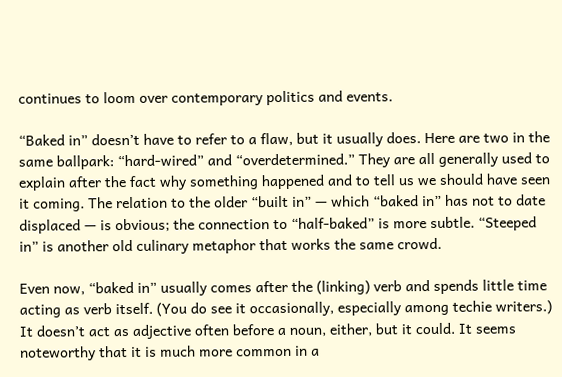continues to loom over contemporary politics and events.

“Baked in” doesn’t have to refer to a flaw, but it usually does. Here are two in the same ballpark: “hard-wired” and “overdetermined.” They are all generally used to explain after the fact why something happened and to tell us we should have seen it coming. The relation to the older “built in” — which “baked in” has not to date displaced — is obvious; the connection to “half-baked” is more subtle. “Steeped in” is another old culinary metaphor that works the same crowd.

Even now, “baked in” usually comes after the (linking) verb and spends little time acting as verb itself. (You do see it occasionally, especially among techie writers.) It doesn’t act as adjective often before a noun, either, but it could. It seems noteworthy that it is much more common in a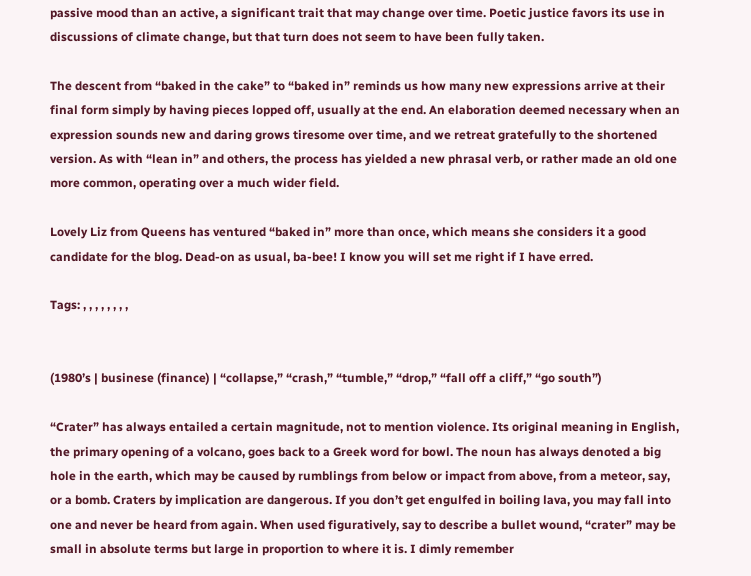passive mood than an active, a significant trait that may change over time. Poetic justice favors its use in discussions of climate change, but that turn does not seem to have been fully taken.

The descent from “baked in the cake” to “baked in” reminds us how many new expressions arrive at their final form simply by having pieces lopped off, usually at the end. An elaboration deemed necessary when an expression sounds new and daring grows tiresome over time, and we retreat gratefully to the shortened version. As with “lean in” and others, the process has yielded a new phrasal verb, or rather made an old one more common, operating over a much wider field.

Lovely Liz from Queens has ventured “baked in” more than once, which means she considers it a good candidate for the blog. Dead-on as usual, ba-bee! I know you will set me right if I have erred.

Tags: , , , , , , , ,


(1980’s | businese (finance) | “collapse,” “crash,” “tumble,” “drop,” “fall off a cliff,” “go south”)

“Crater” has always entailed a certain magnitude, not to mention violence. Its original meaning in English, the primary opening of a volcano, goes back to a Greek word for bowl. The noun has always denoted a big hole in the earth, which may be caused by rumblings from below or impact from above, from a meteor, say, or a bomb. Craters by implication are dangerous. If you don’t get engulfed in boiling lava, you may fall into one and never be heard from again. When used figuratively, say to describe a bullet wound, “crater” may be small in absolute terms but large in proportion to where it is. I dimly remember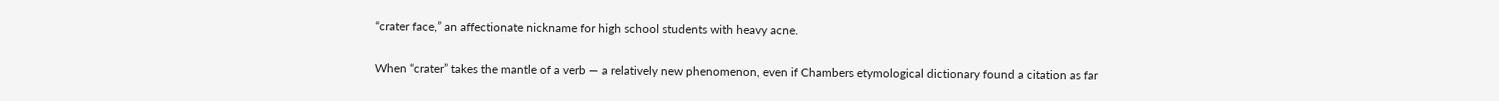“crater face,” an affectionate nickname for high school students with heavy acne.

When “crater” takes the mantle of a verb — a relatively new phenomenon, even if Chambers etymological dictionary found a citation as far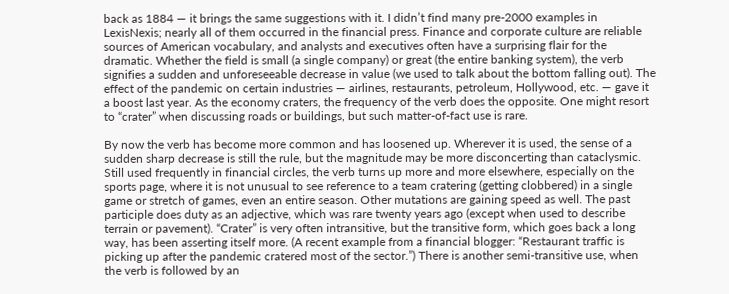back as 1884 — it brings the same suggestions with it. I didn’t find many pre-2000 examples in LexisNexis; nearly all of them occurred in the financial press. Finance and corporate culture are reliable sources of American vocabulary, and analysts and executives often have a surprising flair for the dramatic. Whether the field is small (a single company) or great (the entire banking system), the verb signifies a sudden and unforeseeable decrease in value (we used to talk about the bottom falling out). The effect of the pandemic on certain industries — airlines, restaurants, petroleum, Hollywood, etc. — gave it a boost last year. As the economy craters, the frequency of the verb does the opposite. One might resort to “crater” when discussing roads or buildings, but such matter-of-fact use is rare.

By now the verb has become more common and has loosened up. Wherever it is used, the sense of a sudden sharp decrease is still the rule, but the magnitude may be more disconcerting than cataclysmic. Still used frequently in financial circles, the verb turns up more and more elsewhere, especially on the sports page, where it is not unusual to see reference to a team cratering (getting clobbered) in a single game or stretch of games, even an entire season. Other mutations are gaining speed as well. The past participle does duty as an adjective, which was rare twenty years ago (except when used to describe terrain or pavement). “Crater” is very often intransitive, but the transitive form, which goes back a long way, has been asserting itself more. (A recent example from a financial blogger: “Restaurant traffic is picking up after the pandemic cratered most of the sector.”) There is another semi-transitive use, when the verb is followed by an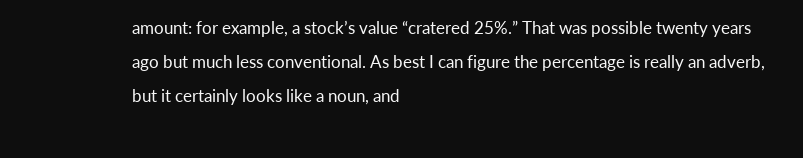amount: for example, a stock’s value “cratered 25%.” That was possible twenty years ago but much less conventional. As best I can figure the percentage is really an adverb, but it certainly looks like a noun, and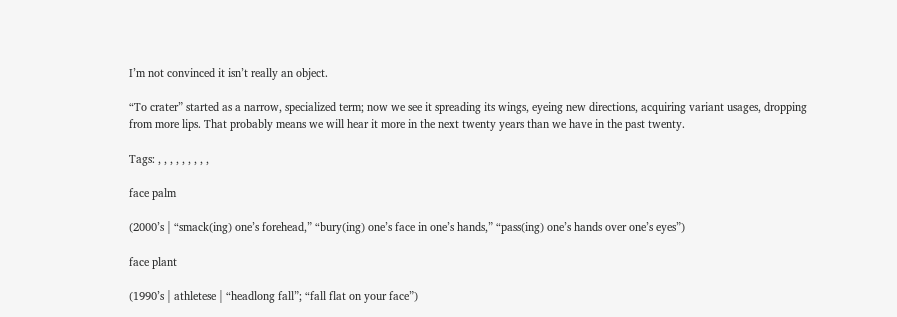I’m not convinced it isn’t really an object.

“To crater” started as a narrow, specialized term; now we see it spreading its wings, eyeing new directions, acquiring variant usages, dropping from more lips. That probably means we will hear it more in the next twenty years than we have in the past twenty.

Tags: , , , , , , , , ,

face palm

(2000’s | “smack(ing) one’s forehead,” “bury(ing) one’s face in one’s hands,” “pass(ing) one’s hands over one’s eyes”)

face plant

(1990’s | athletese | “headlong fall”; “fall flat on your face”)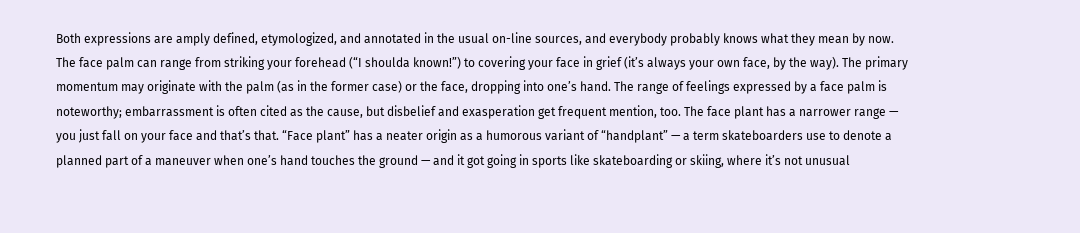Both expressions are amply defined, etymologized, and annotated in the usual on-line sources, and everybody probably knows what they mean by now. The face palm can range from striking your forehead (“I shoulda known!”) to covering your face in grief (it’s always your own face, by the way). The primary momentum may originate with the palm (as in the former case) or the face, dropping into one’s hand. The range of feelings expressed by a face palm is noteworthy; embarrassment is often cited as the cause, but disbelief and exasperation get frequent mention, too. The face plant has a narrower range — you just fall on your face and that’s that. “Face plant” has a neater origin as a humorous variant of “handplant” — a term skateboarders use to denote a planned part of a maneuver when one’s hand touches the ground — and it got going in sports like skateboarding or skiing, where it’s not unusual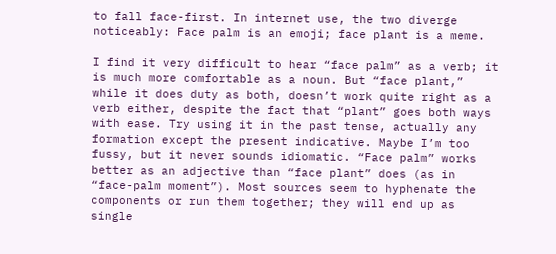to fall face-first. In internet use, the two diverge noticeably: Face palm is an emoji; face plant is a meme.

I find it very difficult to hear “face palm” as a verb; it is much more comfortable as a noun. But “face plant,” while it does duty as both, doesn’t work quite right as a verb either, despite the fact that “plant” goes both ways with ease. Try using it in the past tense, actually any formation except the present indicative. Maybe I’m too fussy, but it never sounds idiomatic. “Face palm” works better as an adjective than “face plant” does (as in “face-palm moment”). Most sources seem to hyphenate the components or run them together; they will end up as single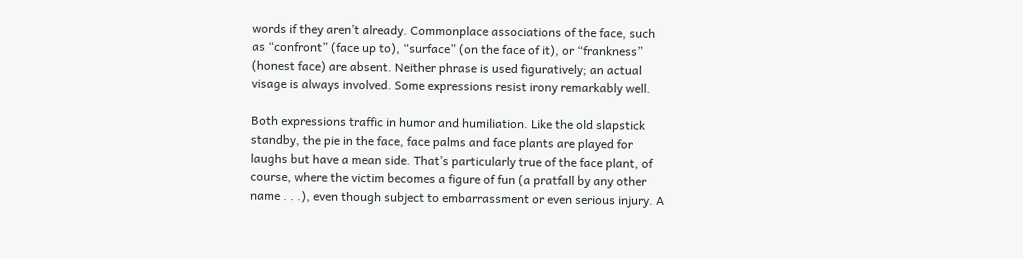words if they aren’t already. Commonplace associations of the face, such as “confront” (face up to), “surface” (on the face of it), or “frankness” (honest face) are absent. Neither phrase is used figuratively; an actual visage is always involved. Some expressions resist irony remarkably well.

Both expressions traffic in humor and humiliation. Like the old slapstick standby, the pie in the face, face palms and face plants are played for laughs but have a mean side. That’s particularly true of the face plant, of course, where the victim becomes a figure of fun (a pratfall by any other name . . .), even though subject to embarrassment or even serious injury. A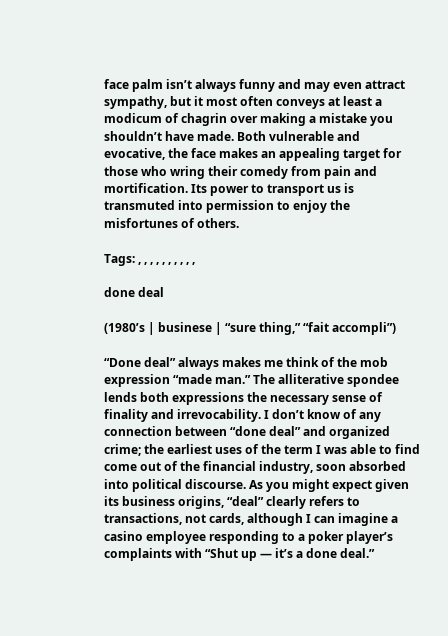face palm isn’t always funny and may even attract sympathy, but it most often conveys at least a modicum of chagrin over making a mistake you shouldn’t have made. Both vulnerable and evocative, the face makes an appealing target for those who wring their comedy from pain and mortification. Its power to transport us is transmuted into permission to enjoy the misfortunes of others.

Tags: , , , , , , , , , ,

done deal

(1980’s | businese | “sure thing,” “fait accompli”)

“Done deal” always makes me think of the mob expression “made man.” The alliterative spondee lends both expressions the necessary sense of finality and irrevocability. I don’t know of any connection between “done deal” and organized crime; the earliest uses of the term I was able to find come out of the financial industry, soon absorbed into political discourse. As you might expect given its business origins, “deal” clearly refers to transactions, not cards, although I can imagine a casino employee responding to a poker player’s complaints with “Shut up — it’s a done deal.”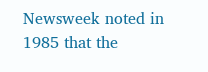Newsweek noted in 1985 that the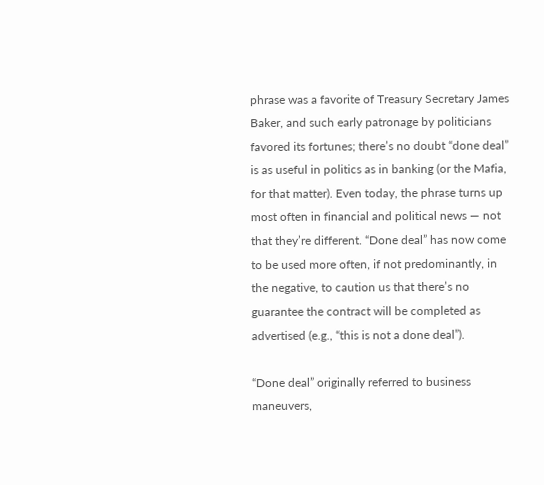phrase was a favorite of Treasury Secretary James Baker, and such early patronage by politicians favored its fortunes; there’s no doubt “done deal” is as useful in politics as in banking (or the Mafia, for that matter). Even today, the phrase turns up most often in financial and political news — not that they’re different. “Done deal” has now come to be used more often, if not predominantly, in the negative, to caution us that there’s no guarantee the contract will be completed as advertised (e.g., “this is not a done deal”).

“Done deal” originally referred to business maneuvers,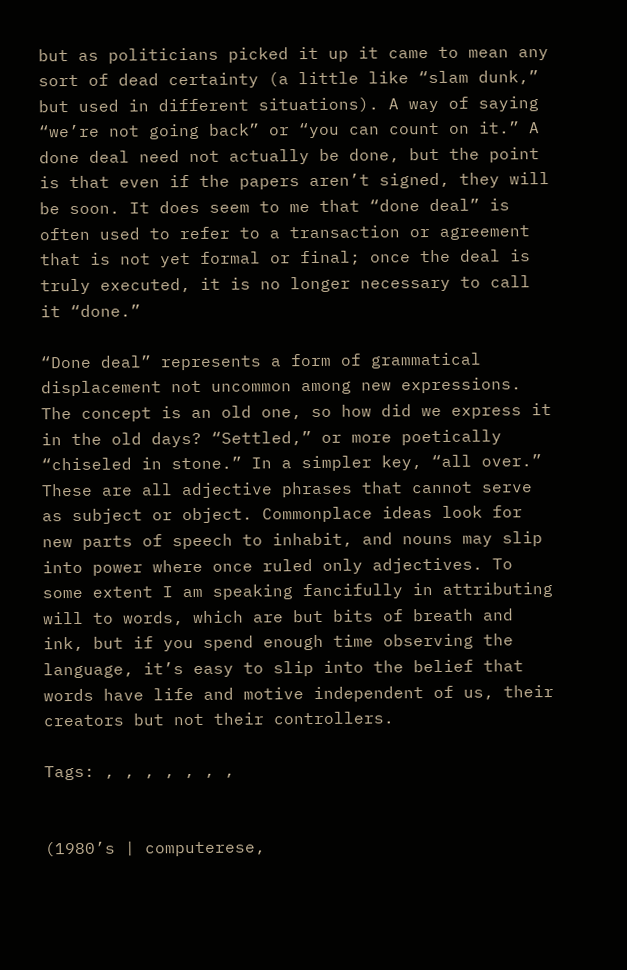but as politicians picked it up it came to mean any sort of dead certainty (a little like “slam dunk,” but used in different situations). A way of saying “we’re not going back” or “you can count on it.” A done deal need not actually be done, but the point is that even if the papers aren’t signed, they will be soon. It does seem to me that “done deal” is often used to refer to a transaction or agreement that is not yet formal or final; once the deal is truly executed, it is no longer necessary to call it “done.”

“Done deal” represents a form of grammatical displacement not uncommon among new expressions. The concept is an old one, so how did we express it in the old days? “Settled,” or more poetically “chiseled in stone.” In a simpler key, “all over.” These are all adjective phrases that cannot serve as subject or object. Commonplace ideas look for new parts of speech to inhabit, and nouns may slip into power where once ruled only adjectives. To some extent I am speaking fancifully in attributing will to words, which are but bits of breath and ink, but if you spend enough time observing the language, it’s easy to slip into the belief that words have life and motive independent of us, their creators but not their controllers.

Tags: , , , , , , ,


(1980’s | computerese,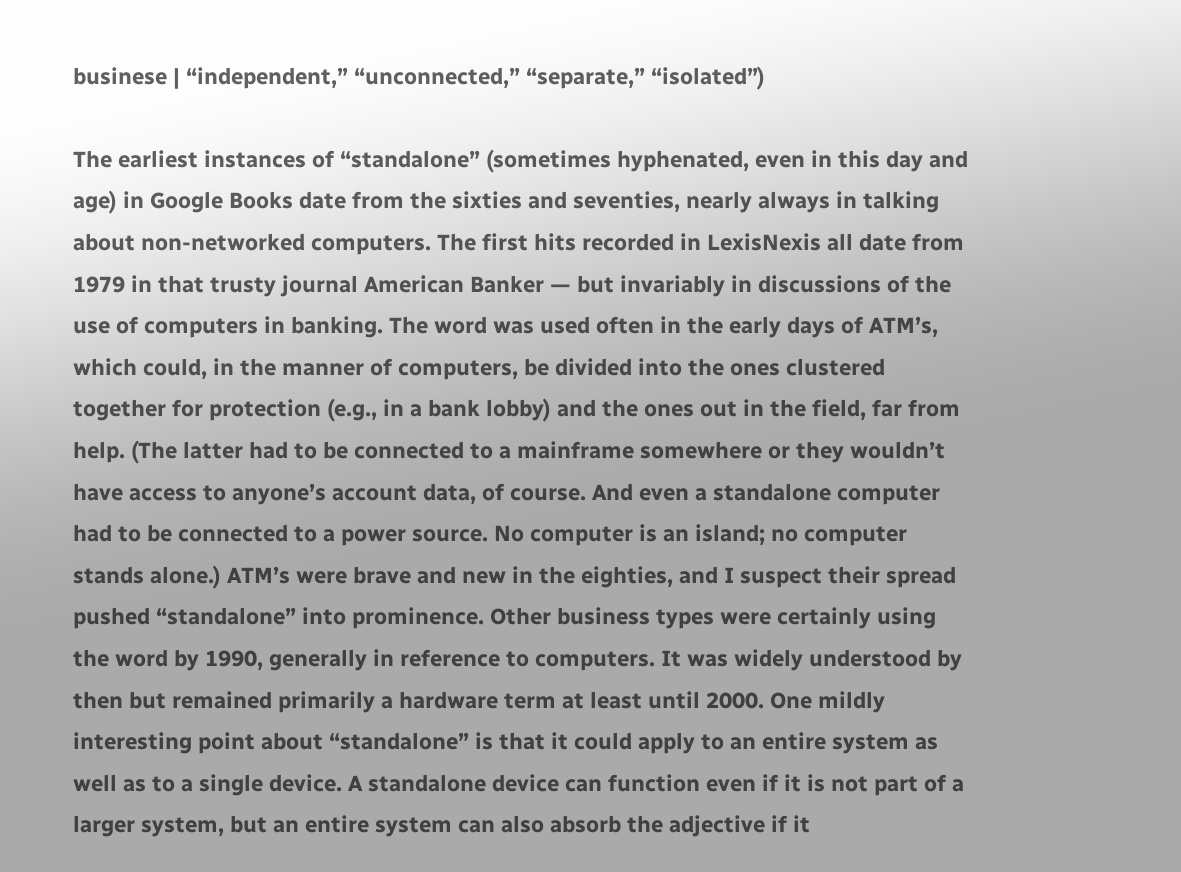businese | “independent,” “unconnected,” “separate,” “isolated”)

The earliest instances of “standalone” (sometimes hyphenated, even in this day and age) in Google Books date from the sixties and seventies, nearly always in talking about non-networked computers. The first hits recorded in LexisNexis all date from 1979 in that trusty journal American Banker — but invariably in discussions of the use of computers in banking. The word was used often in the early days of ATM’s, which could, in the manner of computers, be divided into the ones clustered together for protection (e.g., in a bank lobby) and the ones out in the field, far from help. (The latter had to be connected to a mainframe somewhere or they wouldn’t have access to anyone’s account data, of course. And even a standalone computer had to be connected to a power source. No computer is an island; no computer stands alone.) ATM’s were brave and new in the eighties, and I suspect their spread pushed “standalone” into prominence. Other business types were certainly using the word by 1990, generally in reference to computers. It was widely understood by then but remained primarily a hardware term at least until 2000. One mildly interesting point about “standalone” is that it could apply to an entire system as well as to a single device. A standalone device can function even if it is not part of a larger system, but an entire system can also absorb the adjective if it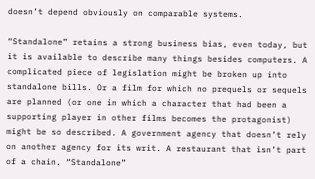doesn’t depend obviously on comparable systems.

“Standalone” retains a strong business bias, even today, but it is available to describe many things besides computers. A complicated piece of legislation might be broken up into standalone bills. Or a film for which no prequels or sequels are planned (or one in which a character that had been a supporting player in other films becomes the protagonist) might be so described. A government agency that doesn’t rely on another agency for its writ. A restaurant that isn’t part of a chain. “Standalone”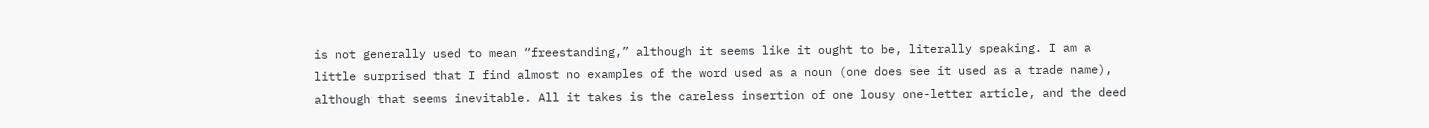is not generally used to mean “freestanding,” although it seems like it ought to be, literally speaking. I am a little surprised that I find almost no examples of the word used as a noun (one does see it used as a trade name), although that seems inevitable. All it takes is the careless insertion of one lousy one-letter article, and the deed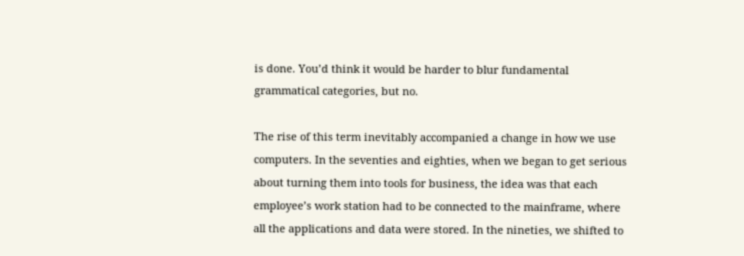is done. You’d think it would be harder to blur fundamental grammatical categories, but no.

The rise of this term inevitably accompanied a change in how we use computers. In the seventies and eighties, when we began to get serious about turning them into tools for business, the idea was that each employee’s work station had to be connected to the mainframe, where all the applications and data were stored. In the nineties, we shifted to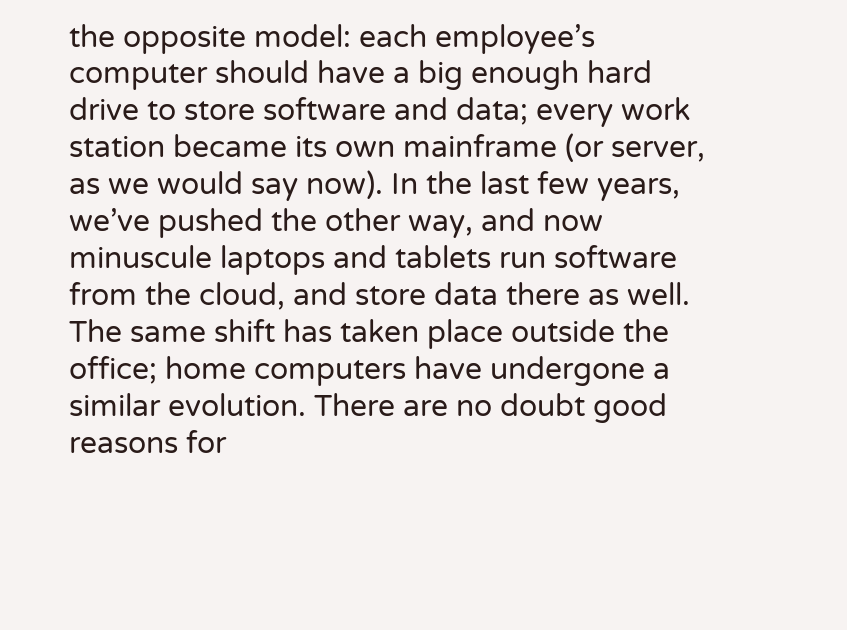the opposite model: each employee’s computer should have a big enough hard drive to store software and data; every work station became its own mainframe (or server, as we would say now). In the last few years, we’ve pushed the other way, and now minuscule laptops and tablets run software from the cloud, and store data there as well. The same shift has taken place outside the office; home computers have undergone a similar evolution. There are no doubt good reasons for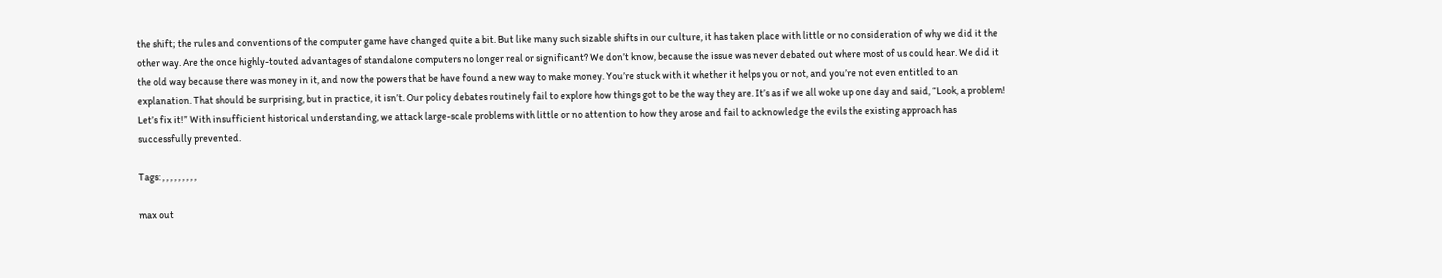the shift; the rules and conventions of the computer game have changed quite a bit. But like many such sizable shifts in our culture, it has taken place with little or no consideration of why we did it the other way. Are the once highly-touted advantages of standalone computers no longer real or significant? We don’t know, because the issue was never debated out where most of us could hear. We did it the old way because there was money in it, and now the powers that be have found a new way to make money. You’re stuck with it whether it helps you or not, and you’re not even entitled to an explanation. That should be surprising, but in practice, it isn’t. Our policy debates routinely fail to explore how things got to be the way they are. It’s as if we all woke up one day and said, “Look, a problem! Let’s fix it!” With insufficient historical understanding, we attack large-scale problems with little or no attention to how they arose and fail to acknowledge the evils the existing approach has successfully prevented.

Tags: , , , , , , , , ,

max out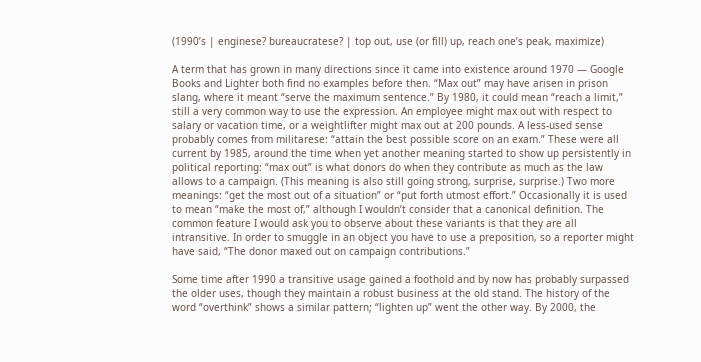(1990’s | enginese? bureaucratese? | top out, use (or fill) up, reach one’s peak, maximize)

A term that has grown in many directions since it came into existence around 1970 — Google Books and Lighter both find no examples before then. “Max out” may have arisen in prison slang, where it meant “serve the maximum sentence.” By 1980, it could mean “reach a limit,” still a very common way to use the expression. An employee might max out with respect to salary or vacation time, or a weightlifter might max out at 200 pounds. A less-used sense probably comes from militarese: “attain the best possible score on an exam.” These were all current by 1985, around the time when yet another meaning started to show up persistently in political reporting: “max out” is what donors do when they contribute as much as the law allows to a campaign. (This meaning is also still going strong, surprise, surprise.) Two more meanings: “get the most out of a situation” or “put forth utmost effort.” Occasionally it is used to mean “make the most of,” although I wouldn’t consider that a canonical definition. The common feature I would ask you to observe about these variants is that they are all intransitive. In order to smuggle in an object you have to use a preposition, so a reporter might have said, “The donor maxed out on campaign contributions.”

Some time after 1990 a transitive usage gained a foothold and by now has probably surpassed the older uses, though they maintain a robust business at the old stand. The history of the word “overthink” shows a similar pattern; “lighten up” went the other way. By 2000, the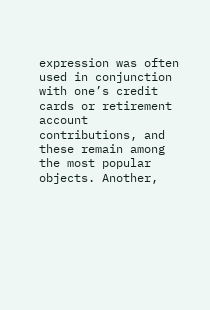expression was often used in conjunction with one’s credit cards or retirement account contributions, and these remain among the most popular objects. Another,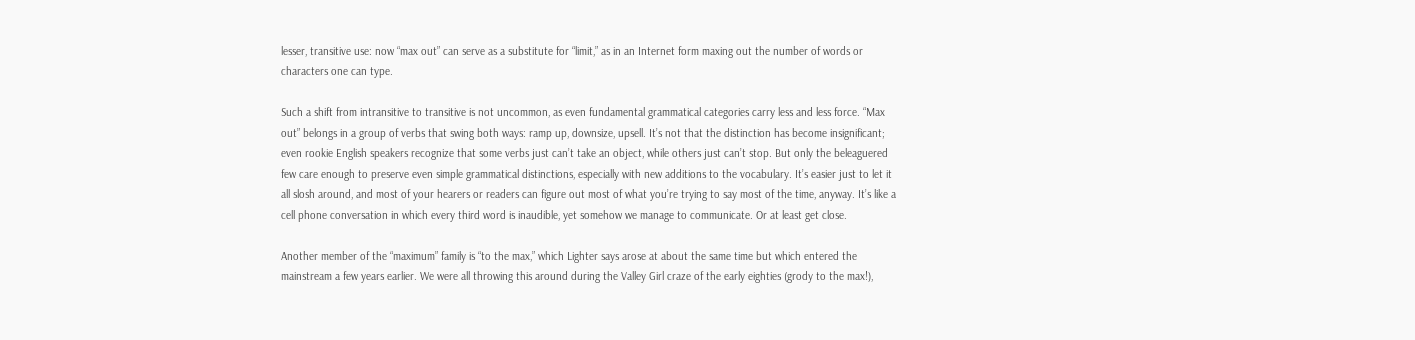lesser, transitive use: now “max out” can serve as a substitute for “limit,” as in an Internet form maxing out the number of words or characters one can type.

Such a shift from intransitive to transitive is not uncommon, as even fundamental grammatical categories carry less and less force. “Max out” belongs in a group of verbs that swing both ways: ramp up, downsize, upsell. It’s not that the distinction has become insignificant; even rookie English speakers recognize that some verbs just can’t take an object, while others just can’t stop. But only the beleaguered few care enough to preserve even simple grammatical distinctions, especially with new additions to the vocabulary. It’s easier just to let it all slosh around, and most of your hearers or readers can figure out most of what you’re trying to say most of the time, anyway. It’s like a cell phone conversation in which every third word is inaudible, yet somehow we manage to communicate. Or at least get close.

Another member of the “maximum” family is “to the max,” which Lighter says arose at about the same time but which entered the mainstream a few years earlier. We were all throwing this around during the Valley Girl craze of the early eighties (grody to the max!),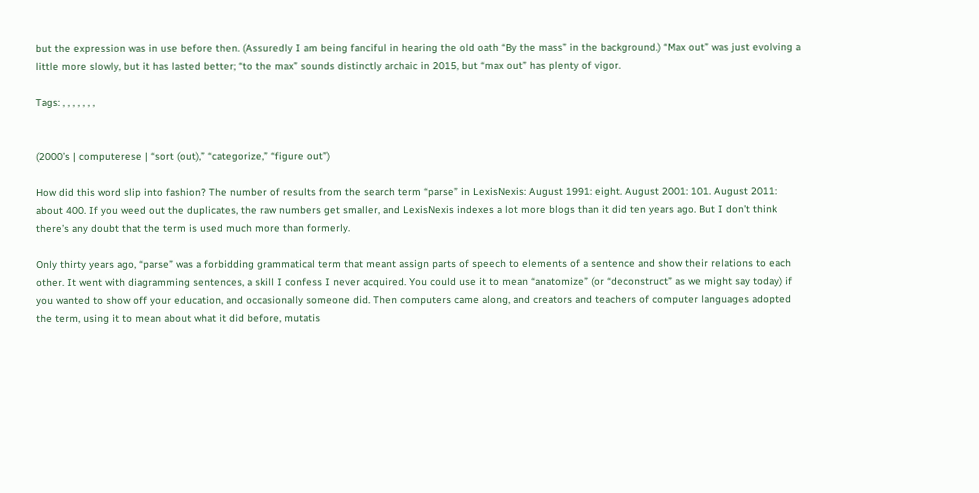but the expression was in use before then. (Assuredly I am being fanciful in hearing the old oath “By the mass” in the background.) “Max out” was just evolving a little more slowly, but it has lasted better; “to the max” sounds distinctly archaic in 2015, but “max out” has plenty of vigor.

Tags: , , , , , , ,


(2000’s | computerese | “sort (out),” “categorize,” “figure out”)

How did this word slip into fashion? The number of results from the search term “parse” in LexisNexis: August 1991: eight. August 2001: 101. August 2011: about 400. If you weed out the duplicates, the raw numbers get smaller, and LexisNexis indexes a lot more blogs than it did ten years ago. But I don’t think there’s any doubt that the term is used much more than formerly.

Only thirty years ago, “parse” was a forbidding grammatical term that meant assign parts of speech to elements of a sentence and show their relations to each other. It went with diagramming sentences, a skill I confess I never acquired. You could use it to mean “anatomize” (or “deconstruct” as we might say today) if you wanted to show off your education, and occasionally someone did. Then computers came along, and creators and teachers of computer languages adopted the term, using it to mean about what it did before, mutatis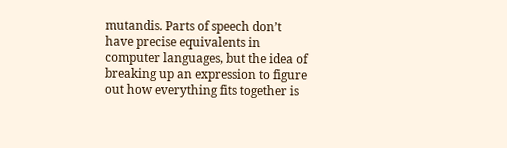mutandis. Parts of speech don’t have precise equivalents in computer languages, but the idea of breaking up an expression to figure out how everything fits together is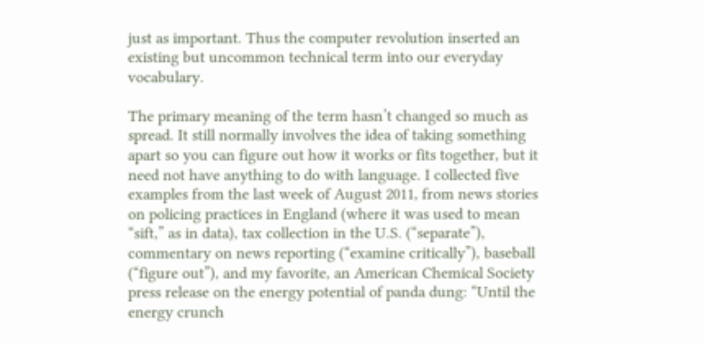just as important. Thus the computer revolution inserted an existing but uncommon technical term into our everyday vocabulary.

The primary meaning of the term hasn’t changed so much as spread. It still normally involves the idea of taking something apart so you can figure out how it works or fits together, but it need not have anything to do with language. I collected five examples from the last week of August 2011, from news stories on policing practices in England (where it was used to mean “sift,” as in data), tax collection in the U.S. (“separate”), commentary on news reporting (“examine critically”), baseball (“figure out”), and my favorite, an American Chemical Society press release on the energy potential of panda dung: “Until the energy crunch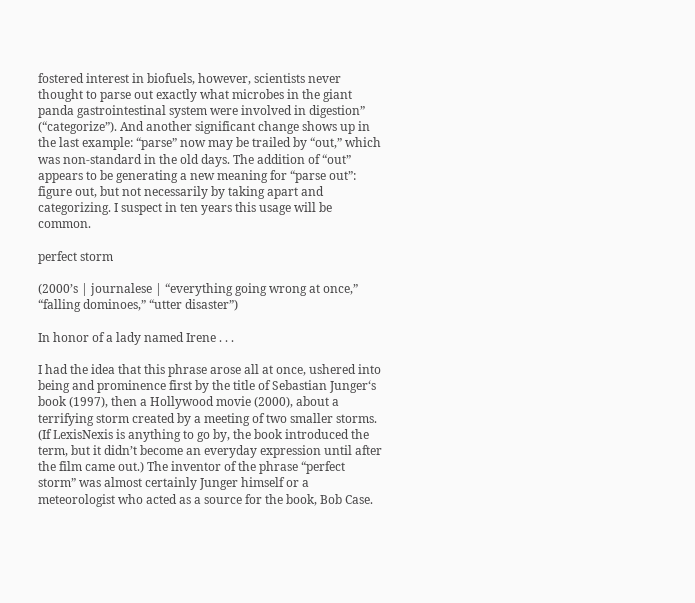fostered interest in biofuels, however, scientists never thought to parse out exactly what microbes in the giant panda gastrointestinal system were involved in digestion” (“categorize”). And another significant change shows up in the last example: “parse” now may be trailed by “out,” which was non-standard in the old days. The addition of “out” appears to be generating a new meaning for “parse out”: figure out, but not necessarily by taking apart and categorizing. I suspect in ten years this usage will be common.

perfect storm

(2000’s | journalese | “everything going wrong at once,” “falling dominoes,” “utter disaster”)

In honor of a lady named Irene . . .

I had the idea that this phrase arose all at once, ushered into being and prominence first by the title of Sebastian Junger‘s book (1997), then a Hollywood movie (2000), about a terrifying storm created by a meeting of two smaller storms. (If LexisNexis is anything to go by, the book introduced the term, but it didn’t become an everyday expression until after the film came out.) The inventor of the phrase “perfect storm” was almost certainly Junger himself or a meteorologist who acted as a source for the book, Bob Case.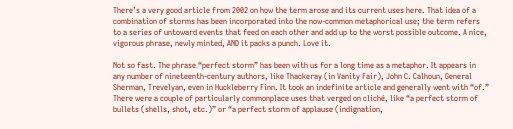There’s a very good article from 2002 on how the term arose and its current uses here. That idea of a combination of storms has been incorporated into the now-common metaphorical use; the term refers to a series of untoward events that feed on each other and add up to the worst possible outcome. A nice, vigorous phrase, newly minted, AND it packs a punch. Love it.

Not so fast. The phrase “perfect storm” has been with us for a long time as a metaphor. It appears in any number of nineteenth-century authors, like Thackeray (in Vanity Fair), John C. Calhoun, General Sherman, Trevelyan, even in Huckleberry Finn. It took an indefinite article and generally went with “of.” There were a couple of particularly commonplace uses that verged on cliché, like “a perfect storm of bullets (shells, shot, etc.)” or “a perfect storm of applause (indignation,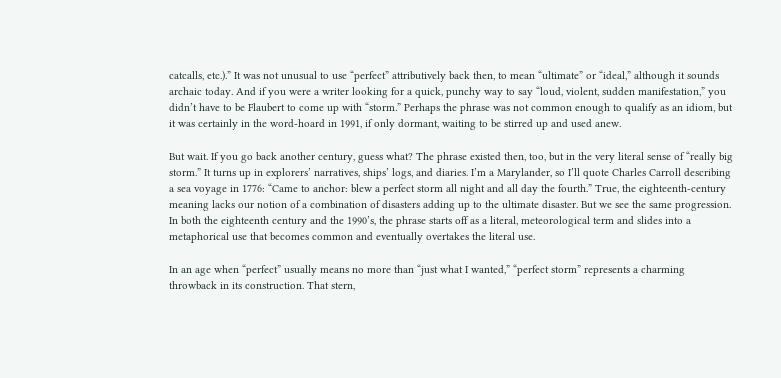catcalls, etc.).” It was not unusual to use “perfect” attributively back then, to mean “ultimate” or “ideal,” although it sounds archaic today. And if you were a writer looking for a quick, punchy way to say “loud, violent, sudden manifestation,” you didn’t have to be Flaubert to come up with “storm.” Perhaps the phrase was not common enough to qualify as an idiom, but it was certainly in the word-hoard in 1991, if only dormant, waiting to be stirred up and used anew.

But wait. If you go back another century, guess what? The phrase existed then, too, but in the very literal sense of “really big storm.” It turns up in explorers’ narratives, ships’ logs, and diaries. I’m a Marylander, so I’ll quote Charles Carroll describing a sea voyage in 1776: “Came to anchor: blew a perfect storm all night and all day the fourth.” True, the eighteenth-century meaning lacks our notion of a combination of disasters adding up to the ultimate disaster. But we see the same progression. In both the eighteenth century and the 1990’s, the phrase starts off as a literal, meteorological term and slides into a metaphorical use that becomes common and eventually overtakes the literal use.

In an age when “perfect” usually means no more than “just what I wanted,” “perfect storm” represents a charming throwback in its construction. That stern,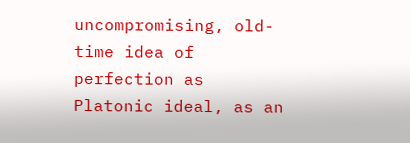uncompromising, old-time idea of perfection as Platonic ideal, as an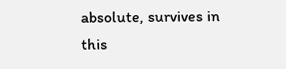absolute, survives in this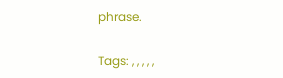phrase.

Tags: , , , , ,